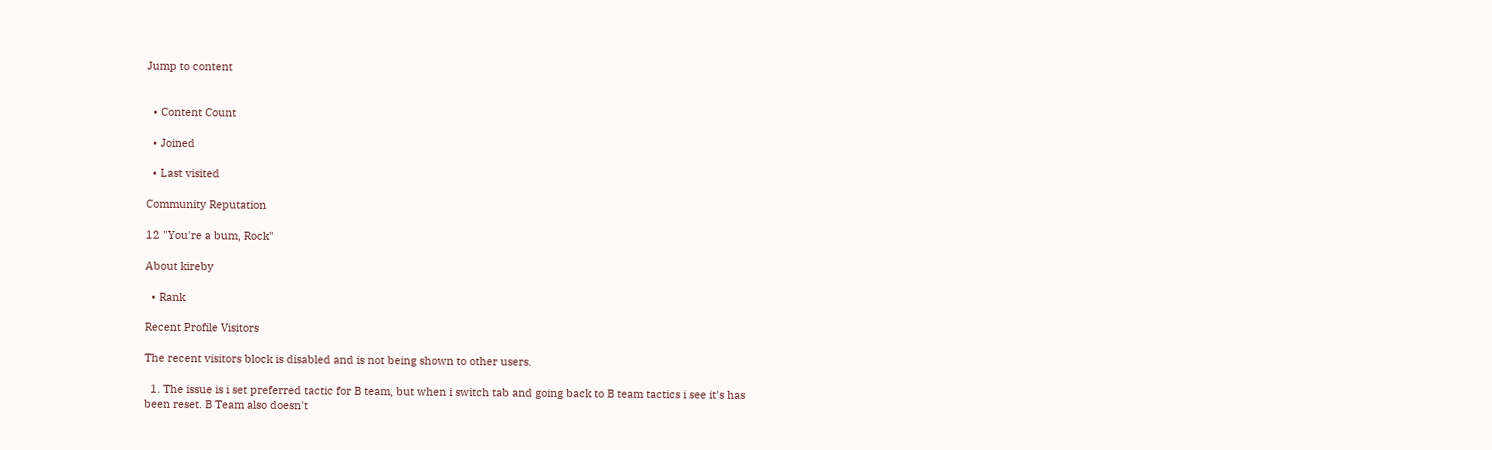Jump to content


  • Content Count

  • Joined

  • Last visited

Community Reputation

12 "You're a bum, Rock"

About kireby

  • Rank

Recent Profile Visitors

The recent visitors block is disabled and is not being shown to other users.

  1. The issue is i set preferred tactic for B team, but when i switch tab and going back to B team tactics i see it's has been reset. B Team also doesn't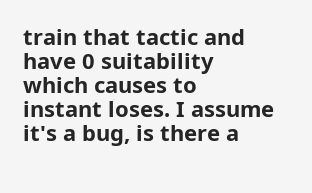train that tactic and have 0 suitability which causes to instant loses. I assume it's a bug, is there a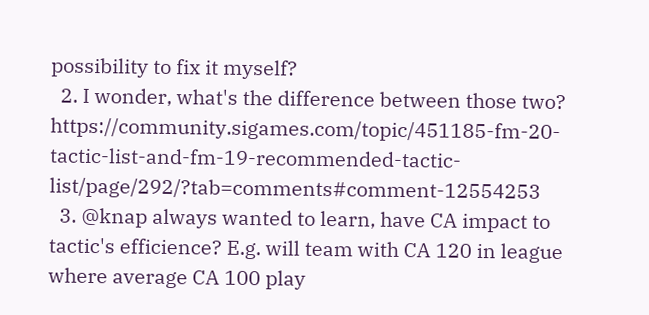possibility to fix it myself?
  2. I wonder, what's the difference between those two? https://community.sigames.com/topic/451185-fm-20-tactic-list-and-fm-19-recommended-tactic-list/page/292/?tab=comments#comment-12554253
  3. @knap always wanted to learn, have CA impact to tactic's efficience? E.g. will team with CA 120 in league where average CA 100 play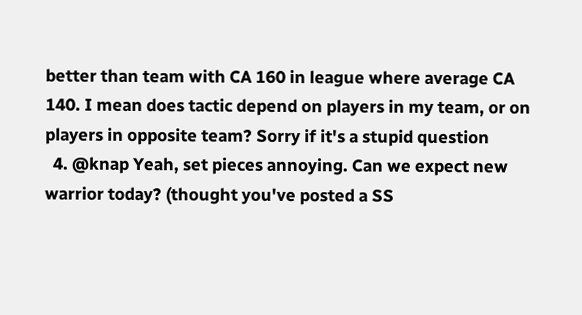better than team with CA 160 in league where average CA 140. I mean does tactic depend on players in my team, or on players in opposite team? Sorry if it's a stupid question
  4. @knap Yeah, set pieces annoying. Can we expect new warrior today? (thought you've posted a SS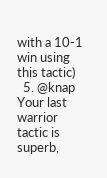with a 10-1 win using this tactic)
  5. @knap Your last warrior tactic is superb,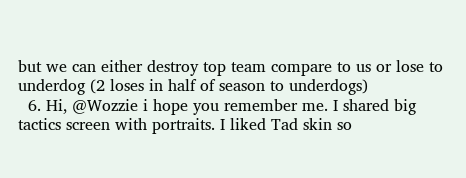but we can either destroy top team compare to us or lose to underdog (2 loses in half of season to underdogs)
  6. Hi, @Wozzie i hope you remember me. I shared big tactics screen with portraits. I liked Tad skin so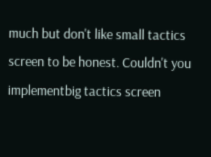much but don't like small tactics screen to be honest. Couldn't you implementbig tactics screen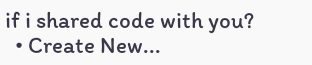if i shared code with you?
  • Create New...